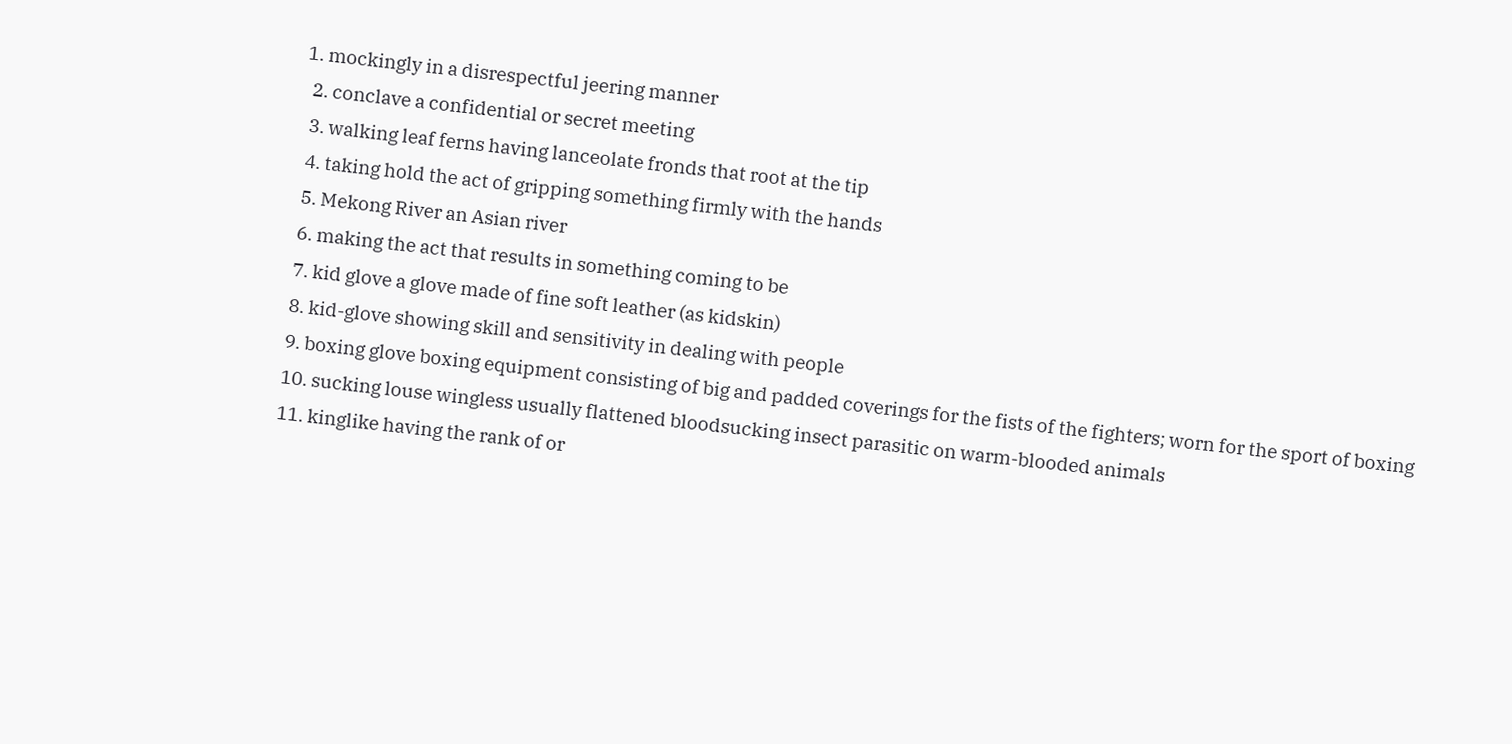1. mockingly in a disrespectful jeering manner
  2. conclave a confidential or secret meeting
  3. walking leaf ferns having lanceolate fronds that root at the tip
  4. taking hold the act of gripping something firmly with the hands
  5. Mekong River an Asian river
  6. making the act that results in something coming to be
  7. kid glove a glove made of fine soft leather (as kidskin)
  8. kid-glove showing skill and sensitivity in dealing with people
  9. boxing glove boxing equipment consisting of big and padded coverings for the fists of the fighters; worn for the sport of boxing
  10. sucking louse wingless usually flattened bloodsucking insect parasitic on warm-blooded animals
  11. kinglike having the rank of or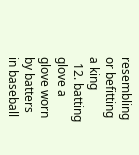resembling or befitting a king
  12. batting glove a glove worn by batters in baseball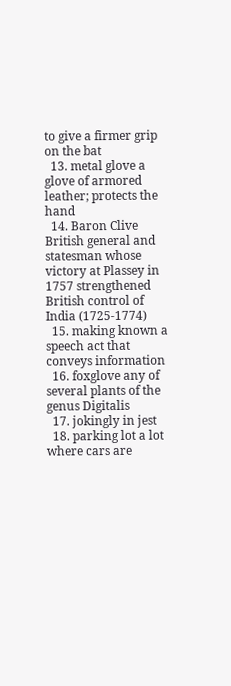to give a firmer grip on the bat
  13. metal glove a glove of armored leather; protects the hand
  14. Baron Clive British general and statesman whose victory at Plassey in 1757 strengthened British control of India (1725-1774)
  15. making known a speech act that conveys information
  16. foxglove any of several plants of the genus Digitalis
  17. jokingly in jest
  18. parking lot a lot where cars are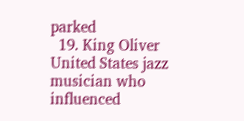parked
  19. King Oliver United States jazz musician who influenced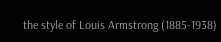the style of Louis Armstrong (1885-1938)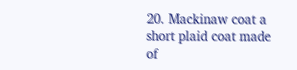20. Mackinaw coat a short plaid coat made of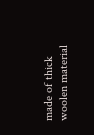made of thick woolen material